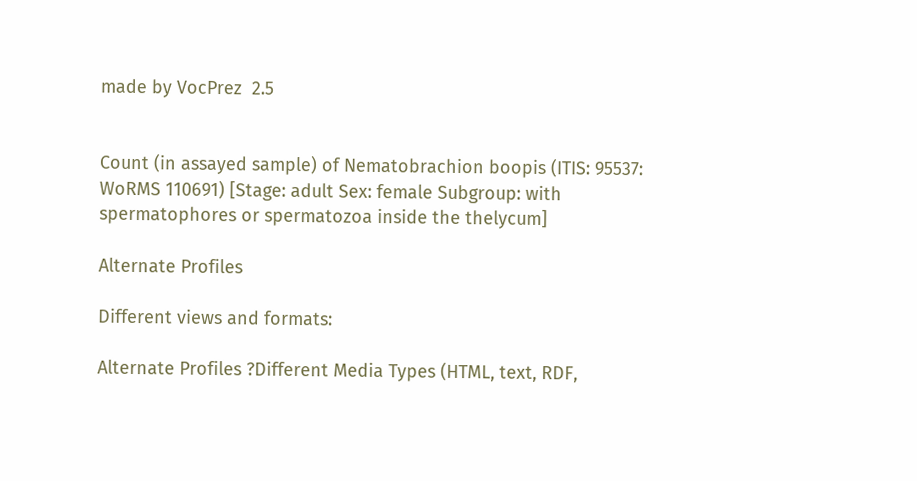made by VocPrez  2.5


Count (in assayed sample) of Nematobrachion boopis (ITIS: 95537: WoRMS 110691) [Stage: adult Sex: female Subgroup: with spermatophores or spermatozoa inside the thelycum]

Alternate Profiles

Different views and formats:

Alternate Profiles ?Different Media Types (HTML, text, RDF,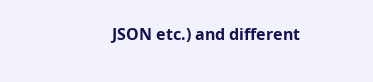JSON etc.) and different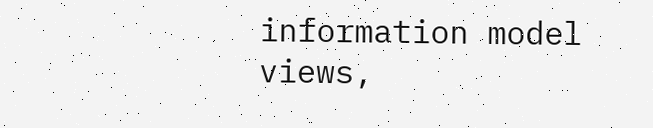information model views,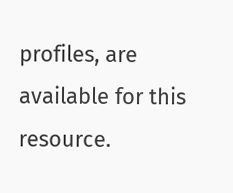profiles, are available for this resource.